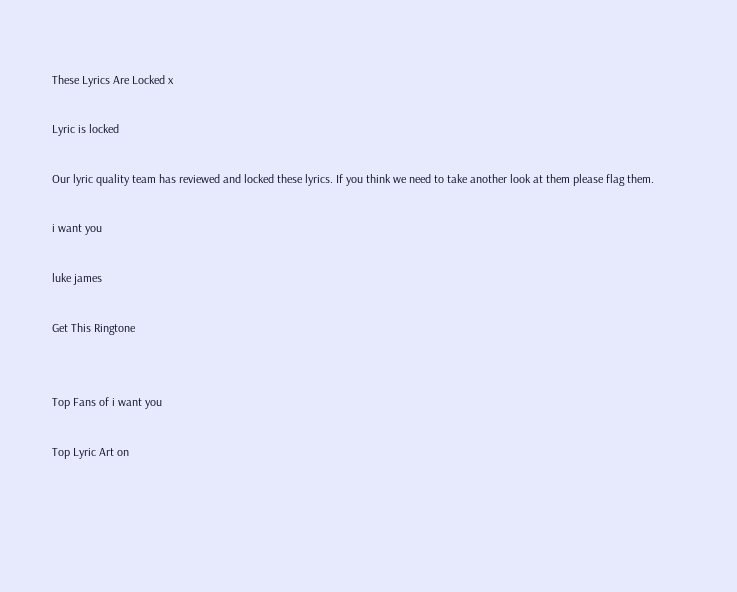These Lyrics Are Locked x

Lyric is locked

Our lyric quality team has reviewed and locked these lyrics. If you think we need to take another look at them please flag them.

i want you

luke james

Get This Ringtone


Top Fans of i want you

Top Lyric Art on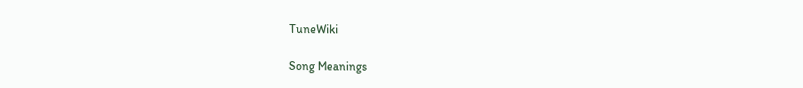TuneWiki

Song Meanings